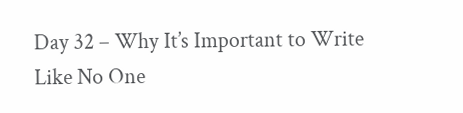Day 32 – Why It’s Important to Write Like No One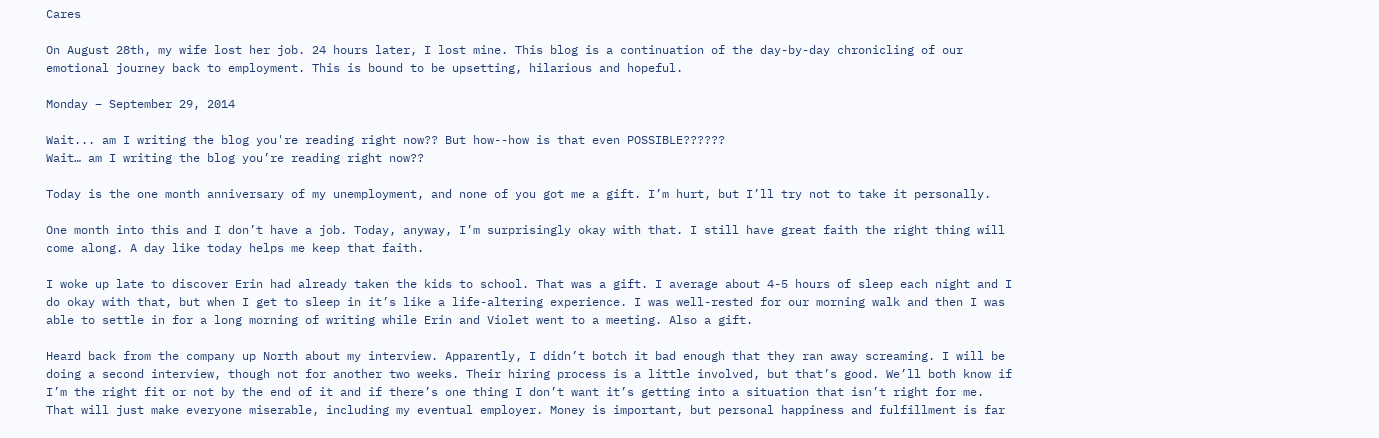Cares

On August 28th, my wife lost her job. 24 hours later, I lost mine. This blog is a continuation of the day-by-day chronicling of our emotional journey back to employment. This is bound to be upsetting, hilarious and hopeful.

Monday – September 29, 2014

Wait... am I writing the blog you're reading right now?? But how--how is that even POSSIBLE??????
Wait… am I writing the blog you’re reading right now??

Today is the one month anniversary of my unemployment, and none of you got me a gift. I’m hurt, but I’ll try not to take it personally.

One month into this and I don’t have a job. Today, anyway, I’m surprisingly okay with that. I still have great faith the right thing will come along. A day like today helps me keep that faith.

I woke up late to discover Erin had already taken the kids to school. That was a gift. I average about 4-5 hours of sleep each night and I do okay with that, but when I get to sleep in it’s like a life-altering experience. I was well-rested for our morning walk and then I was able to settle in for a long morning of writing while Erin and Violet went to a meeting. Also a gift.

Heard back from the company up North about my interview. Apparently, I didn’t botch it bad enough that they ran away screaming. I will be doing a second interview, though not for another two weeks. Their hiring process is a little involved, but that’s good. We’ll both know if I’m the right fit or not by the end of it and if there’s one thing I don’t want it’s getting into a situation that isn’t right for me. That will just make everyone miserable, including my eventual employer. Money is important, but personal happiness and fulfillment is far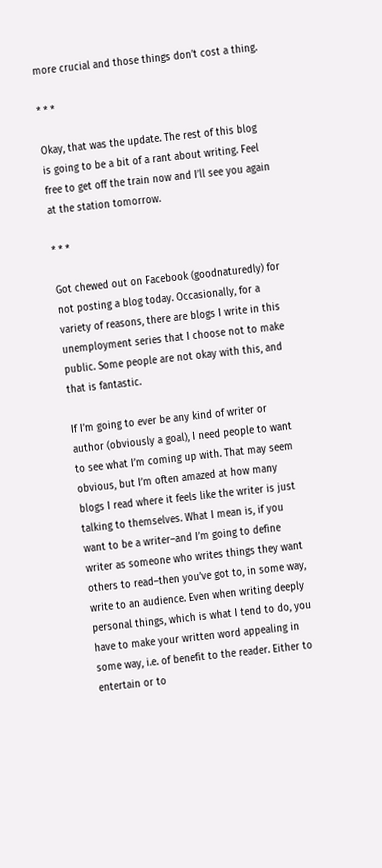more crucial and those things don’t cost a thing.

* * *

Okay, that was the update. The rest of this blog is going to be a bit of a rant about writing. Feel free to get off the train now and I’ll see you again at the station tomorrow.

* * *

Got chewed out on Facebook (goodnaturedly) for not posting a blog today. Occasionally, for a variety of reasons, there are blogs I write in this unemployment series that I choose not to make public. Some people are not okay with this, and that is fantastic.

If I’m going to ever be any kind of writer or author (obviously a goal), I need people to want to see what I’m coming up with. That may seem obvious, but I’m often amazed at how many blogs I read where it feels like the writer is just talking to themselves. What I mean is, if you want to be a writer–and I’m going to define writer as someone who writes things they want others to read–then you’ve got to, in some way, write to an audience. Even when writing deeply personal things, which is what I tend to do, you have to make your written word appealing in some way, i.e. of benefit to the reader. Either to entertain or to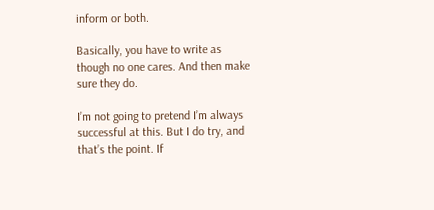inform or both.

Basically, you have to write as though no one cares. And then make sure they do.

I’m not going to pretend I’m always successful at this. But I do try, and that’s the point. If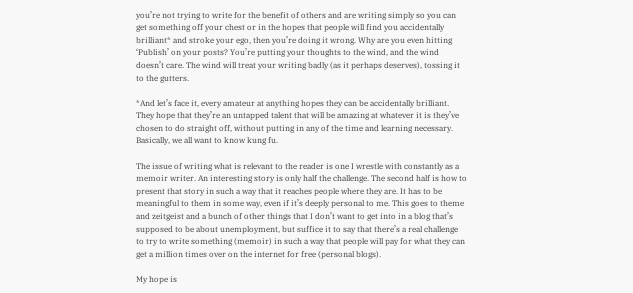you’re not trying to write for the benefit of others and are writing simply so you can get something off your chest or in the hopes that people will find you accidentally brilliant* and stroke your ego, then you’re doing it wrong. Why are you even hitting ‘Publish’ on your posts? You’re putting your thoughts to the wind, and the wind doesn’t care. The wind will treat your writing badly (as it perhaps deserves), tossing it to the gutters.

*And let’s face it, every amateur at anything hopes they can be accidentally brilliant. They hope that they’re an untapped talent that will be amazing at whatever it is they’ve chosen to do straight off, without putting in any of the time and learning necessary. Basically, we all want to know kung fu.

The issue of writing what is relevant to the reader is one I wrestle with constantly as a memoir writer. An interesting story is only half the challenge. The second half is how to present that story in such a way that it reaches people where they are. It has to be meaningful to them in some way, even if it’s deeply personal to me. This goes to theme and zeitgeist and a bunch of other things that I don’t want to get into in a blog that’s supposed to be about unemployment, but suffice it to say that there’s a real challenge to try to write something (memoir) in such a way that people will pay for what they can get a million times over on the internet for free (personal blogs).

My hope is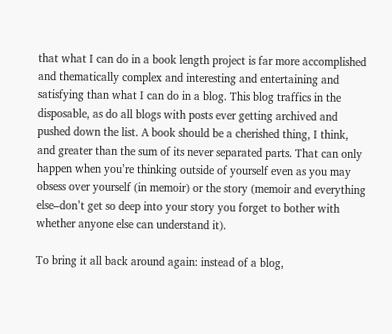that what I can do in a book length project is far more accomplished and thematically complex and interesting and entertaining and satisfying than what I can do in a blog. This blog traffics in the disposable, as do all blogs with posts ever getting archived and pushed down the list. A book should be a cherished thing, I think, and greater than the sum of its never separated parts. That can only happen when you’re thinking outside of yourself even as you may obsess over yourself (in memoir) or the story (memoir and everything else–don’t get so deep into your story you forget to bother with whether anyone else can understand it).

To bring it all back around again: instead of a blog,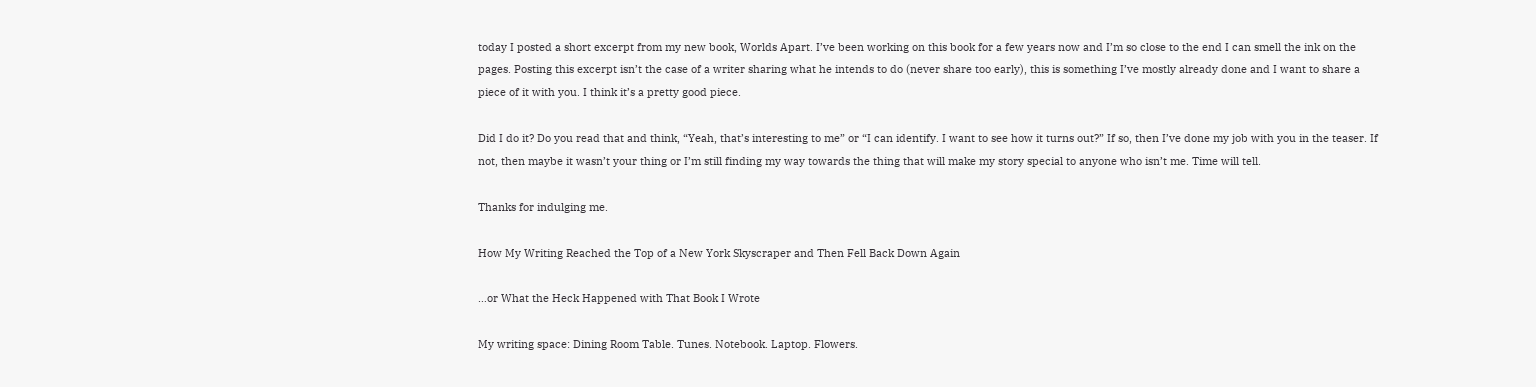today I posted a short excerpt from my new book, Worlds Apart. I’ve been working on this book for a few years now and I’m so close to the end I can smell the ink on the pages. Posting this excerpt isn’t the case of a writer sharing what he intends to do (never share too early), this is something I’ve mostly already done and I want to share a piece of it with you. I think it’s a pretty good piece.

Did I do it? Do you read that and think, “Yeah, that’s interesting to me” or “I can identify. I want to see how it turns out?” If so, then I’ve done my job with you in the teaser. If not, then maybe it wasn’t your thing or I’m still finding my way towards the thing that will make my story special to anyone who isn’t me. Time will tell.

Thanks for indulging me.

How My Writing Reached the Top of a New York Skyscraper and Then Fell Back Down Again

…or What the Heck Happened with That Book I Wrote

My writing space: Dining Room Table. Tunes. Notebook. Laptop. Flowers.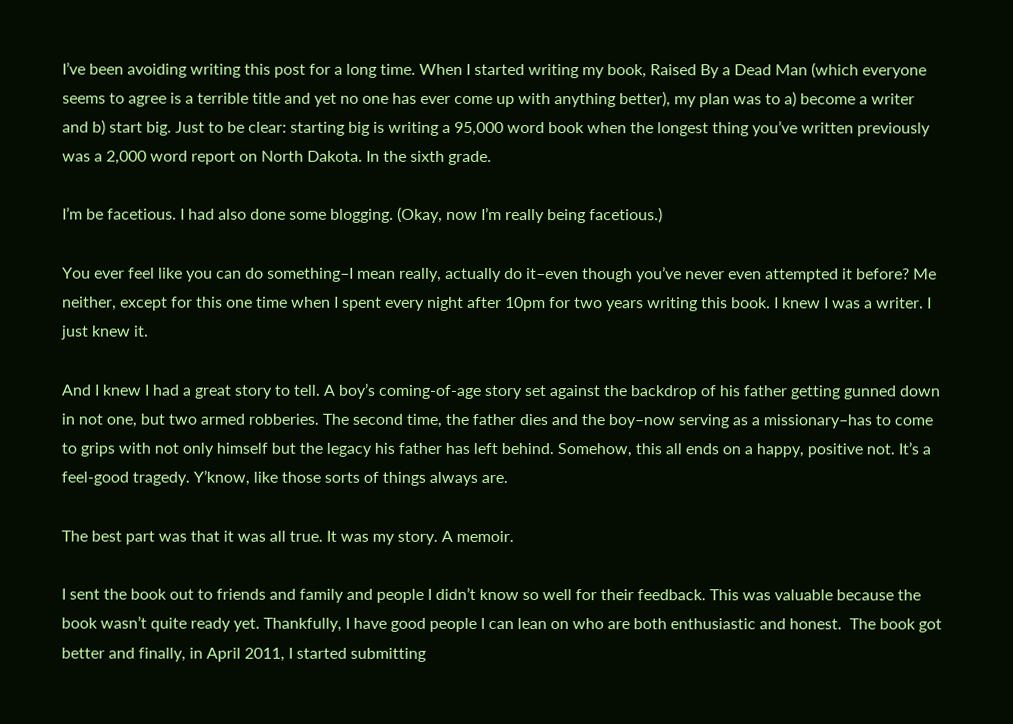I’ve been avoiding writing this post for a long time. When I started writing my book, Raised By a Dead Man (which everyone seems to agree is a terrible title and yet no one has ever come up with anything better), my plan was to a) become a writer and b) start big. Just to be clear: starting big is writing a 95,000 word book when the longest thing you’ve written previously was a 2,000 word report on North Dakota. In the sixth grade.

I’m be facetious. I had also done some blogging. (Okay, now I’m really being facetious.)

You ever feel like you can do something–I mean really, actually do it–even though you’ve never even attempted it before? Me neither, except for this one time when I spent every night after 10pm for two years writing this book. I knew I was a writer. I just knew it.

And I knew I had a great story to tell. A boy’s coming-of-age story set against the backdrop of his father getting gunned down in not one, but two armed robberies. The second time, the father dies and the boy–now serving as a missionary–has to come to grips with not only himself but the legacy his father has left behind. Somehow, this all ends on a happy, positive not. It’s a feel-good tragedy. Y’know, like those sorts of things always are.

The best part was that it was all true. It was my story. A memoir.

I sent the book out to friends and family and people I didn’t know so well for their feedback. This was valuable because the book wasn’t quite ready yet. Thankfully, I have good people I can lean on who are both enthusiastic and honest.  The book got better and finally, in April 2011, I started submitting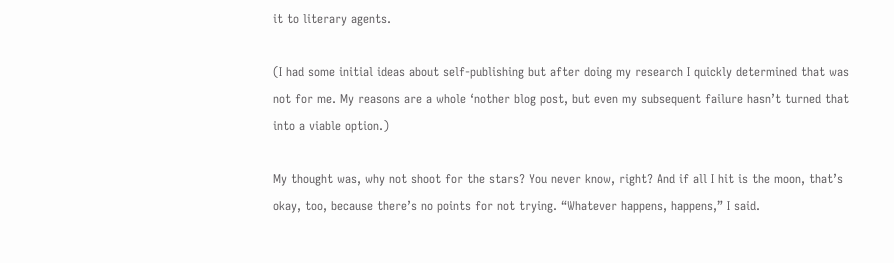it to literary agents.

(I had some initial ideas about self-publishing but after doing my research I quickly determined that was not for me. My reasons are a whole ‘nother blog post, but even my subsequent failure hasn’t turned that into a viable option.)

My thought was, why not shoot for the stars? You never know, right? And if all I hit is the moon, that’s okay, too, because there’s no points for not trying. “Whatever happens, happens,” I said.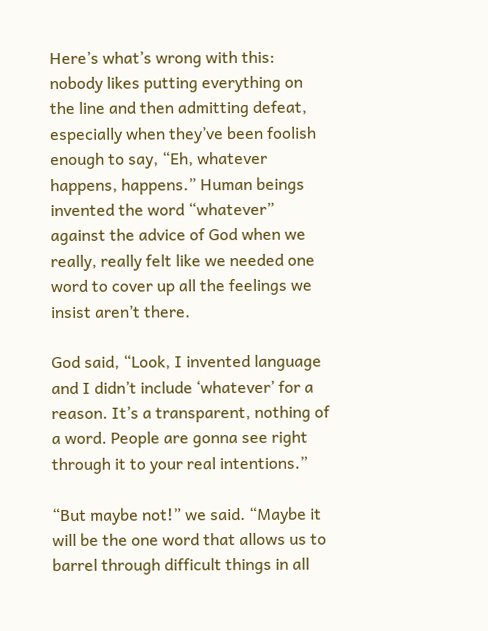Here’s what’s wrong with this: nobody likes putting everything on the line and then admitting defeat, especially when they’ve been foolish enough to say, “Eh, whatever happens, happens.” Human beings invented the word “whatever” against the advice of God when we really, really felt like we needed one word to cover up all the feelings we insist aren’t there.

God said, “Look, I invented language and I didn’t include ‘whatever’ for a reason. It’s a transparent, nothing of a word. People are gonna see right through it to your real intentions.”

“But maybe not!” we said. “Maybe it will be the one word that allows us to barrel through difficult things in all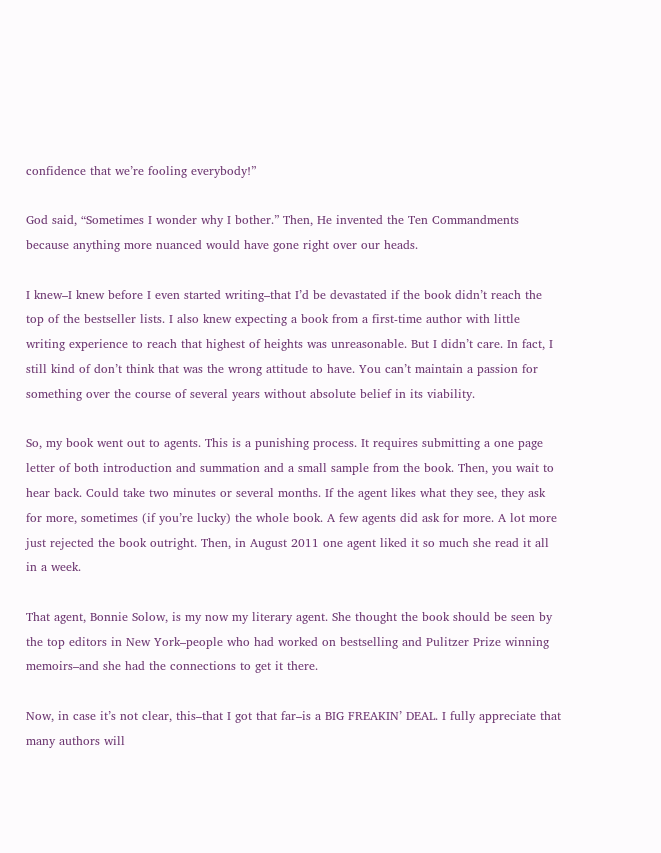confidence that we’re fooling everybody!”

God said, “Sometimes I wonder why I bother.” Then, He invented the Ten Commandments because anything more nuanced would have gone right over our heads.

I knew–I knew before I even started writing–that I’d be devastated if the book didn’t reach the top of the bestseller lists. I also knew expecting a book from a first-time author with little writing experience to reach that highest of heights was unreasonable. But I didn’t care. In fact, I still kind of don’t think that was the wrong attitude to have. You can’t maintain a passion for something over the course of several years without absolute belief in its viability.

So, my book went out to agents. This is a punishing process. It requires submitting a one page letter of both introduction and summation and a small sample from the book. Then, you wait to hear back. Could take two minutes or several months. If the agent likes what they see, they ask for more, sometimes (if you’re lucky) the whole book. A few agents did ask for more. A lot more just rejected the book outright. Then, in August 2011 one agent liked it so much she read it all in a week.

That agent, Bonnie Solow, is my now my literary agent. She thought the book should be seen by the top editors in New York–people who had worked on bestselling and Pulitzer Prize winning memoirs–and she had the connections to get it there.

Now, in case it’s not clear, this–that I got that far–is a BIG FREAKIN’ DEAL. I fully appreciate that many authors will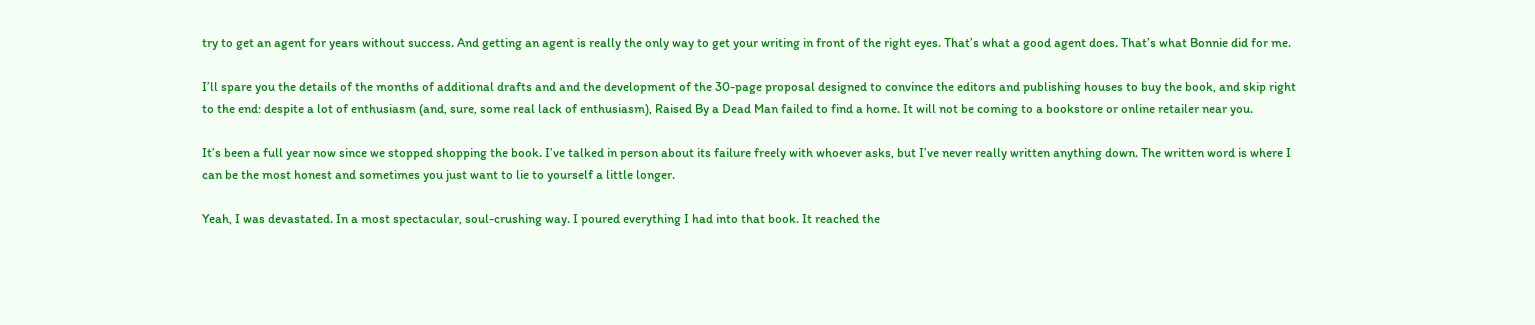try to get an agent for years without success. And getting an agent is really the only way to get your writing in front of the right eyes. That’s what a good agent does. That’s what Bonnie did for me.

I’ll spare you the details of the months of additional drafts and and the development of the 30-page proposal designed to convince the editors and publishing houses to buy the book, and skip right to the end: despite a lot of enthusiasm (and, sure, some real lack of enthusiasm), Raised By a Dead Man failed to find a home. It will not be coming to a bookstore or online retailer near you.

It’s been a full year now since we stopped shopping the book. I’ve talked in person about its failure freely with whoever asks, but I’ve never really written anything down. The written word is where I can be the most honest and sometimes you just want to lie to yourself a little longer.

Yeah, I was devastated. In a most spectacular, soul-crushing way. I poured everything I had into that book. It reached the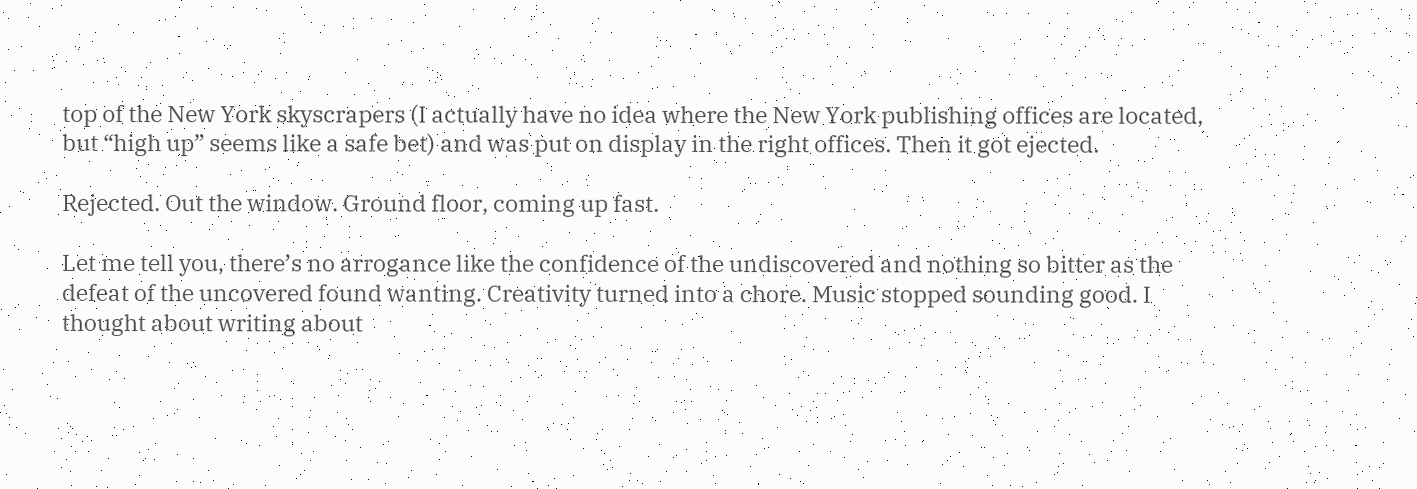top of the New York skyscrapers (I actually have no idea where the New York publishing offices are located, but “high up” seems like a safe bet) and was put on display in the right offices. Then it got ejected.

Rejected. Out the window. Ground floor, coming up fast.

Let me tell you, there’s no arrogance like the confidence of the undiscovered and nothing so bitter as the defeat of the uncovered found wanting. Creativity turned into a chore. Music stopped sounding good. I thought about writing about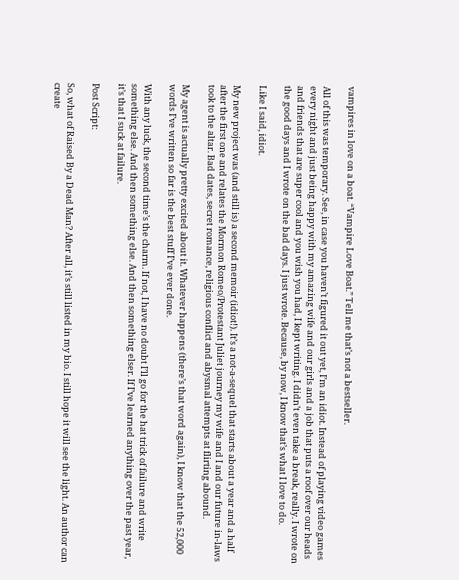vampires in love on a boat. “Vampire Love Boat.” Tell me that’s not a bestseller.

All of this was temporary. See, in case you haven’t figured it out yet, I’m an idiot. Instead of playing video games every night and just being happy with my amazing wife and our girls and a job that puts a roof over our heads and friends that are super cool and you wish you had, I kept writing. I didn’t even take a break, really. I wrote on the good days and I wrote on the bad days. I just wrote. Because, by now, I know that’s what I love to do.

Like I said, idiot.

My new project was (and still is) a second memoir (idiot!). It’s a not-a-sequel that starts about a year and a half after the first one and relates the Mormon Romeo/Protestant Juliet journey my wife and I and our future in-laws took to the altar. Bad dates, secret romance, religious conflict and abysmal attempts at flirting abound.

My agent is actually pretty excited about it. Whatever happens (there’s that word again), I know that the 52,000 words I’ve written so far is the best stuff I’ve ever done.

With any luck, the second time’s the charm. If not, I have no doubt I’ll go for the hat trick of failure and write something else. And then something else. And then something elser. If I’ve learned anything over the past year, it’s that I suck at failure.

Post Script:

So, what of Raised By a Dead Man? After all, it’s still listed in my bio. I still hope it will see the light. An author can create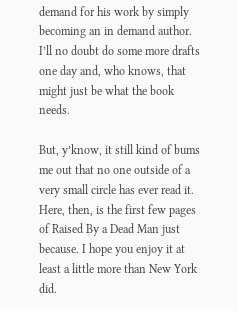demand for his work by simply becoming an in demand author. I’ll no doubt do some more drafts one day and, who knows, that might just be what the book needs.

But, y’know, it still kind of bums me out that no one outside of a very small circle has ever read it. Here, then, is the first few pages of Raised By a Dead Man just because. I hope you enjoy it at least a little more than New York did.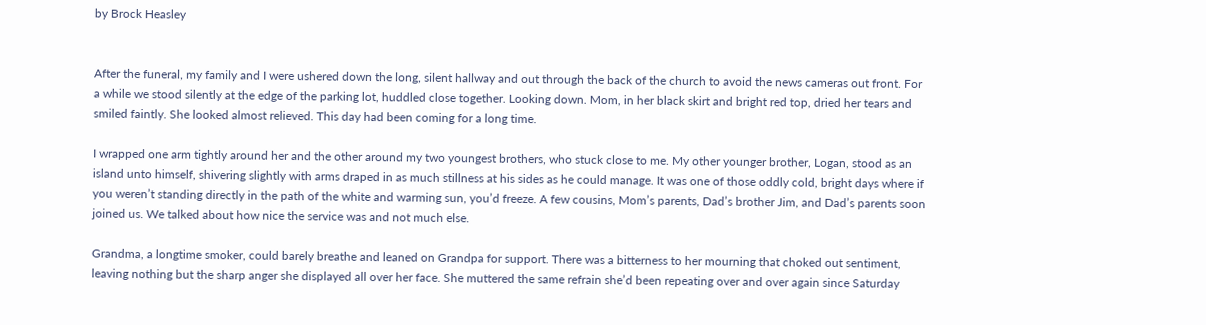by Brock Heasley


After the funeral, my family and I were ushered down the long, silent hallway and out through the back of the church to avoid the news cameras out front. For a while we stood silently at the edge of the parking lot, huddled close together. Looking down. Mom, in her black skirt and bright red top, dried her tears and smiled faintly. She looked almost relieved. This day had been coming for a long time.

I wrapped one arm tightly around her and the other around my two youngest brothers, who stuck close to me. My other younger brother, Logan, stood as an island unto himself, shivering slightly with arms draped in as much stillness at his sides as he could manage. It was one of those oddly cold, bright days where if you weren’t standing directly in the path of the white and warming sun, you’d freeze. A few cousins, Mom’s parents, Dad’s brother Jim, and Dad’s parents soon joined us. We talked about how nice the service was and not much else.

Grandma, a longtime smoker, could barely breathe and leaned on Grandpa for support. There was a bitterness to her mourning that choked out sentiment, leaving nothing but the sharp anger she displayed all over her face. She muttered the same refrain she’d been repeating over and over again since Saturday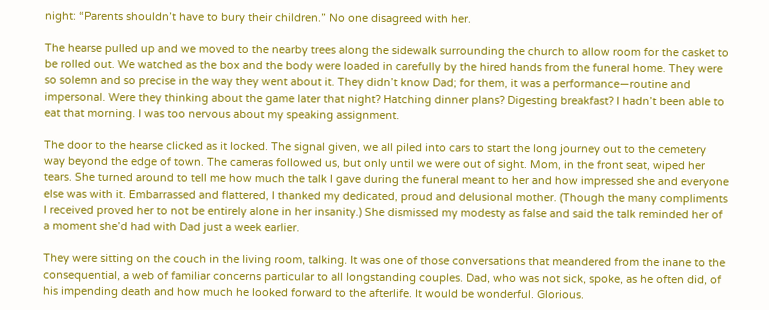night: “Parents shouldn’t have to bury their children.” No one disagreed with her.

The hearse pulled up and we moved to the nearby trees along the sidewalk surrounding the church to allow room for the casket to be rolled out. We watched as the box and the body were loaded in carefully by the hired hands from the funeral home. They were so solemn and so precise in the way they went about it. They didn’t know Dad; for them, it was a performance—routine and impersonal. Were they thinking about the game later that night? Hatching dinner plans? Digesting breakfast? I hadn’t been able to eat that morning. I was too nervous about my speaking assignment.

The door to the hearse clicked as it locked. The signal given, we all piled into cars to start the long journey out to the cemetery way beyond the edge of town. The cameras followed us, but only until we were out of sight. Mom, in the front seat, wiped her tears. She turned around to tell me how much the talk I gave during the funeral meant to her and how impressed she and everyone else was with it. Embarrassed and flattered, I thanked my dedicated, proud and delusional mother. (Though the many compliments I received proved her to not be entirely alone in her insanity.) She dismissed my modesty as false and said the talk reminded her of a moment she’d had with Dad just a week earlier.

They were sitting on the couch in the living room, talking. It was one of those conversations that meandered from the inane to the consequential, a web of familiar concerns particular to all longstanding couples. Dad, who was not sick, spoke, as he often did, of his impending death and how much he looked forward to the afterlife. It would be wonderful. Glorious.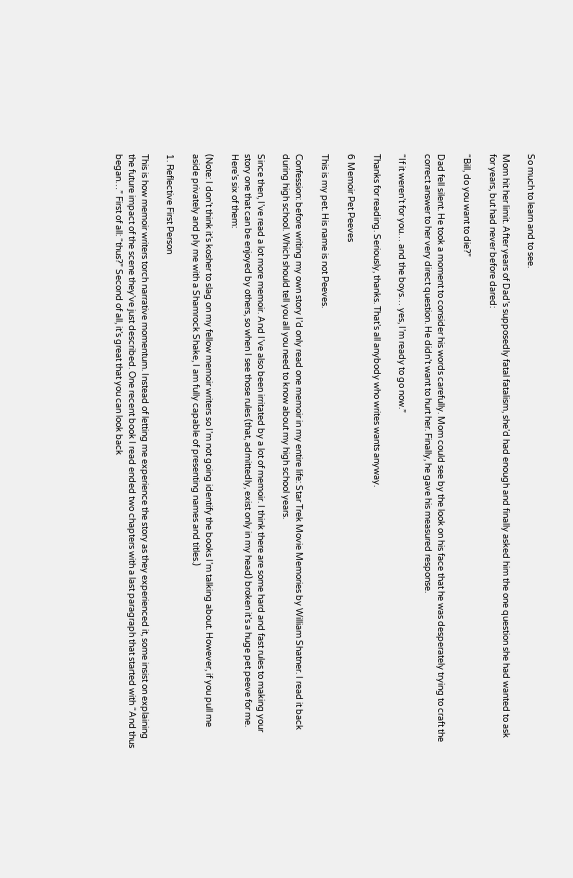So much to learn and to see.

Mom hit her limit. After years of Dad’s supposedly fatal fatalism, she’d had enough and finally asked him the one question she had wanted to ask for years, but had never before dared:

“Bill, do you want to die?”

Dad fell silent. He took a moment to consider his words carefully. Mom could see by the look on his face that he was desperately trying to craft the correct answer to her very direct question. He didn’t want to hurt her. Finally, he gave his measured response.

“If it weren’t for you… and the boys… yes, I’m ready to go now.”

Thanks for reading. Seriously, thanks. That’s all anybody who writes wants anyway.

6 Memoir Pet Peeves

This is my pet. His name is not Peeves.

Confession: before writing my own story I’d only read one memoir in my entire life: Star Trek Movie Memories by William Shatner. I read it back during high school. Which should tell you all you need to know about my high school years.

Since then, I’ve read a lot more memoir. And I’ve also been irritated by a lot of memoir. I think there are some hard and fast rules to making your story one that can be enjoyed by others, so when I see those rules (that, admittedly, exist only in my head) broken it’s a huge pet peeve for me. Here’s six of them:

(Note: I don’t think it’s kosher to slag on my fellow memoir writers so I’m not going identify the books I’m talking about. However, if you pull me aside privately and ply me with a Shamrock Shake, I am fully capable of presenting names and titles.)

1. Reflective First Person

This is how memoir writers torch narrative momentum. Instead of letting me experience the story as they experienced it, some insist on explaining the future impact of the scene they’ve just described. One recent book I read ended two chapters with a last paragraph that started with “And thus began…” First of all: “thus?” Second of all, it’s great that you can look back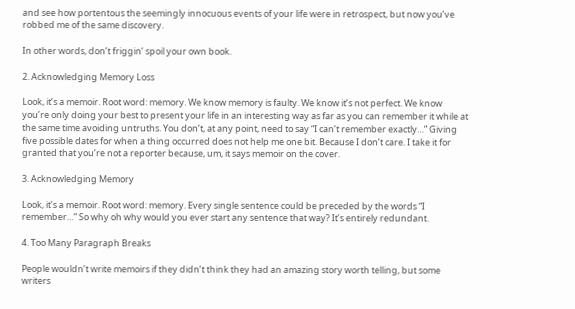and see how portentous the seemingly innocuous events of your life were in retrospect, but now you’ve robbed me of the same discovery.

In other words, don’t friggin’ spoil your own book.

2. Acknowledging Memory Loss

Look, it’s a memoir. Root word: memory. We know memory is faulty. We know it’s not perfect. We know you’re only doing your best to present your life in an interesting way as far as you can remember it while at the same time avoiding untruths. You don’t, at any point, need to say “I can’t remember exactly…” Giving five possible dates for when a thing occurred does not help me one bit. Because I don’t care. I take it for granted that you’re not a reporter because, um, it says memoir on the cover.

3. Acknowledging Memory

Look, it’s a memoir. Root word: memory. Every single sentence could be preceded by the words “I remember…” So why oh why would you ever start any sentence that way? It’s entirely redundant.

4. Too Many Paragraph Breaks

People wouldn’t write memoirs if they didn’t think they had an amazing story worth telling, but some writers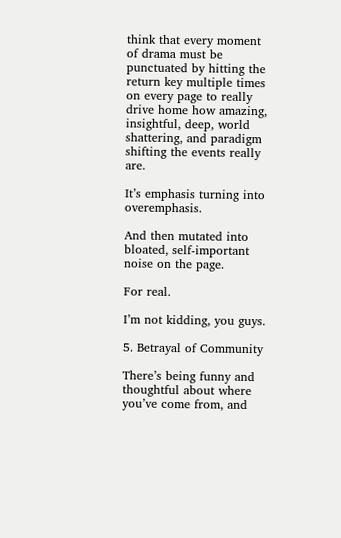think that every moment of drama must be punctuated by hitting the return key multiple times on every page to really drive home how amazing, insightful, deep, world shattering, and paradigm shifting the events really are.

It’s emphasis turning into overemphasis.

And then mutated into bloated, self-important noise on the page.

For real.

I’m not kidding, you guys.

5. Betrayal of Community

There’s being funny and thoughtful about where you’ve come from, and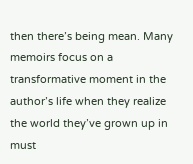then there’s being mean. Many memoirs focus on a transformative moment in the author’s life when they realize the world they’ve grown up in must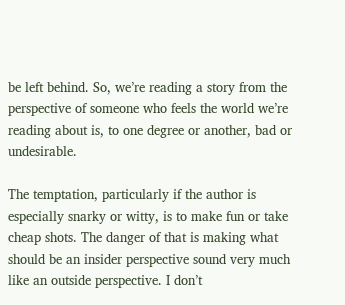be left behind. So, we’re reading a story from the perspective of someone who feels the world we’re reading about is, to one degree or another, bad or undesirable.

The temptation, particularly if the author is especially snarky or witty, is to make fun or take cheap shots. The danger of that is making what should be an insider perspective sound very much like an outside perspective. I don’t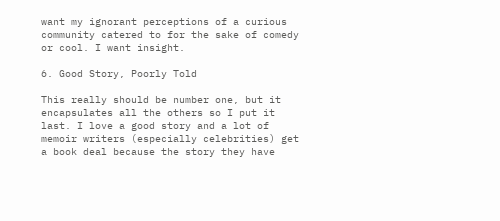want my ignorant perceptions of a curious community catered to for the sake of comedy or cool. I want insight.

6. Good Story, Poorly Told

This really should be number one, but it encapsulates all the others so I put it last. I love a good story and a lot of memoir writers (especially celebrities) get a book deal because the story they have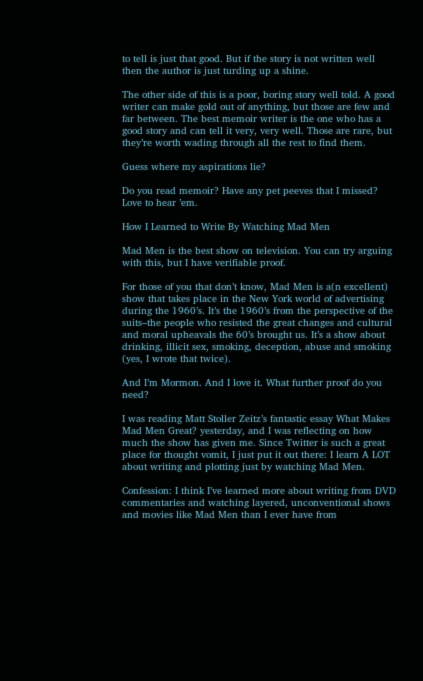to tell is just that good. But if the story is not written well then the author is just turding up a shine.

The other side of this is a poor, boring story well told. A good writer can make gold out of anything, but those are few and far between. The best memoir writer is the one who has a good story and can tell it very, very well. Those are rare, but they’re worth wading through all the rest to find them.

Guess where my aspirations lie?

Do you read memoir? Have any pet peeves that I missed? Love to hear ’em.

How I Learned to Write By Watching Mad Men

Mad Men is the best show on television. You can try arguing with this, but I have verifiable proof.

For those of you that don’t know, Mad Men is a(n excellent) show that takes place in the New York world of advertising during the 1960’s. It’s the 1960’s from the perspective of the suits–the people who resisted the great changes and cultural and moral upheavals the 60’s brought us. It’s a show about drinking, illicit sex, smoking, deception, abuse and smoking (yes, I wrote that twice).

And I’m Mormon. And I love it. What further proof do you need?

I was reading Matt Stoller Zeitz’s fantastic essay What Makes Mad Men Great? yesterday, and I was reflecting on how much the show has given me. Since Twitter is such a great place for thought vomit, I just put it out there: I learn A LOT about writing and plotting just by watching Mad Men.

Confession: I think I’ve learned more about writing from DVD commentaries and watching layered, unconventional shows and movies like Mad Men than I ever have from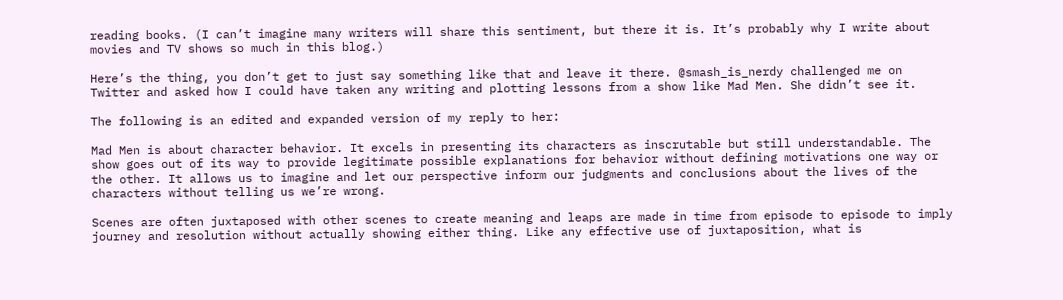reading books. (I can’t imagine many writers will share this sentiment, but there it is. It’s probably why I write about movies and TV shows so much in this blog.)

Here’s the thing, you don’t get to just say something like that and leave it there. @smash_is_nerdy challenged me on Twitter and asked how I could have taken any writing and plotting lessons from a show like Mad Men. She didn’t see it.

The following is an edited and expanded version of my reply to her:

Mad Men is about character behavior. It excels in presenting its characters as inscrutable but still understandable. The show goes out of its way to provide legitimate possible explanations for behavior without defining motivations one way or the other. It allows us to imagine and let our perspective inform our judgments and conclusions about the lives of the characters without telling us we’re wrong.

Scenes are often juxtaposed with other scenes to create meaning and leaps are made in time from episode to episode to imply journey and resolution without actually showing either thing. Like any effective use of juxtaposition, what is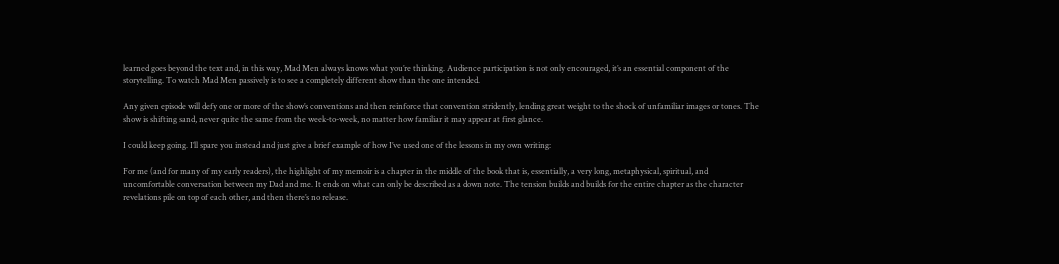learned goes beyond the text and, in this way, Mad Men always knows what you’re thinking. Audience participation is not only encouraged, it’s an essential component of the storytelling. To watch Mad Men passively is to see a completely different show than the one intended.

Any given episode will defy one or more of the show’s conventions and then reinforce that convention stridently, lending great weight to the shock of unfamiliar images or tones. The show is shifting sand, never quite the same from the week-to-week, no matter how familiar it may appear at first glance.

I could keep going. I’ll spare you instead and just give a brief example of how I’ve used one of the lessons in my own writing:

For me (and for many of my early readers), the highlight of my memoir is a chapter in the middle of the book that is, essentially, a very long, metaphysical, spiritual, and uncomfortable conversation between my Dad and me. It ends on what can only be described as a down note. The tension builds and builds for the entire chapter as the character revelations pile on top of each other, and then there’s no release.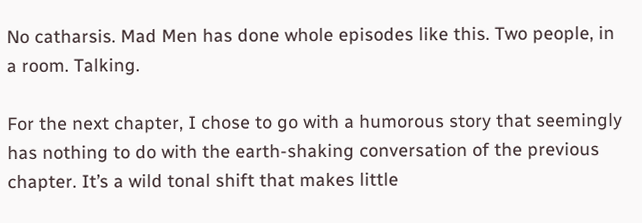No catharsis. Mad Men has done whole episodes like this. Two people, in a room. Talking.

For the next chapter, I chose to go with a humorous story that seemingly has nothing to do with the earth-shaking conversation of the previous chapter. It’s a wild tonal shift that makes little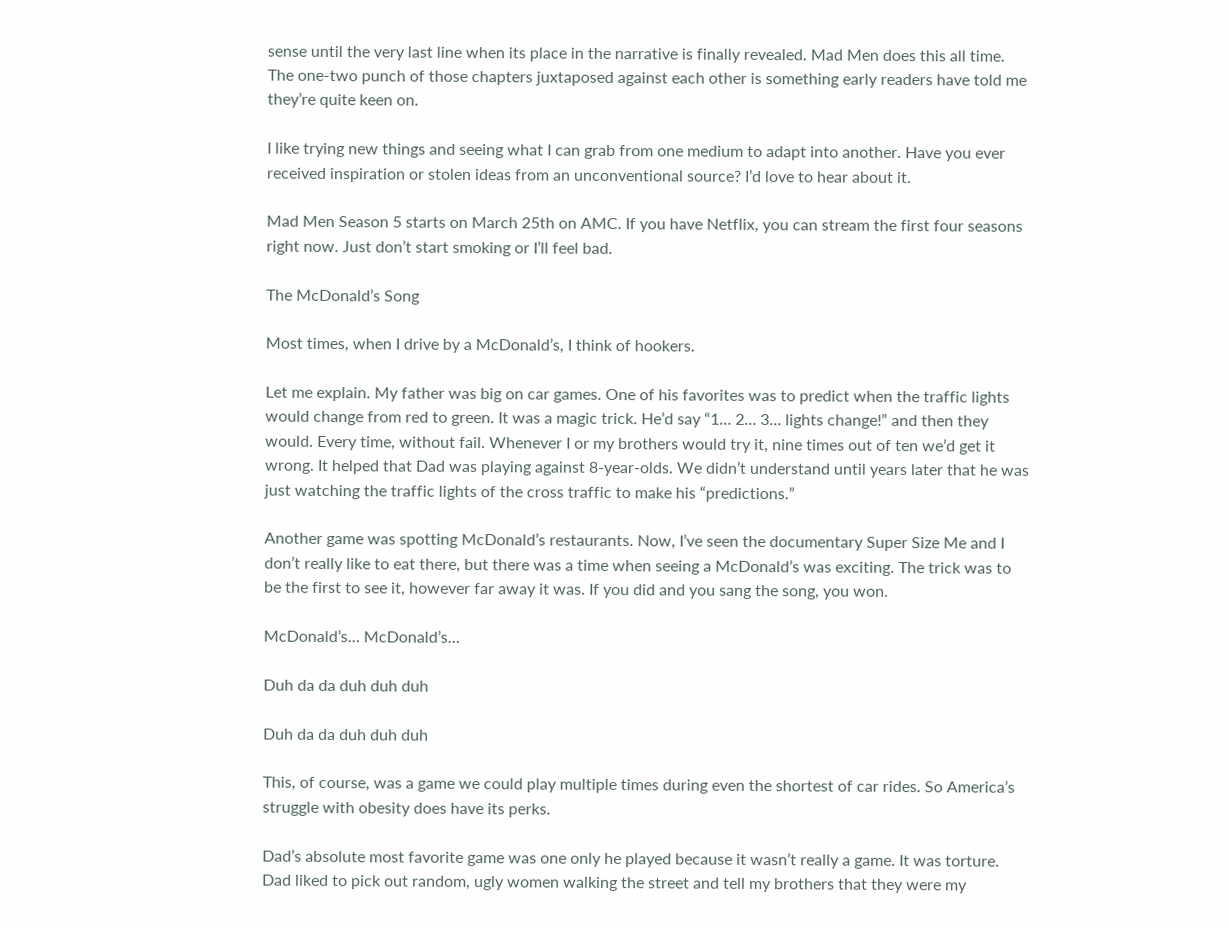sense until the very last line when its place in the narrative is finally revealed. Mad Men does this all time. The one-two punch of those chapters juxtaposed against each other is something early readers have told me they’re quite keen on.

I like trying new things and seeing what I can grab from one medium to adapt into another. Have you ever received inspiration or stolen ideas from an unconventional source? I’d love to hear about it.

Mad Men Season 5 starts on March 25th on AMC. If you have Netflix, you can stream the first four seasons right now. Just don’t start smoking or I’ll feel bad.

The McDonald’s Song

Most times, when I drive by a McDonald’s, I think of hookers.

Let me explain. My father was big on car games. One of his favorites was to predict when the traffic lights would change from red to green. It was a magic trick. He’d say “1… 2… 3… lights change!” and then they would. Every time, without fail. Whenever I or my brothers would try it, nine times out of ten we’d get it wrong. It helped that Dad was playing against 8-year-olds. We didn’t understand until years later that he was just watching the traffic lights of the cross traffic to make his “predictions.”

Another game was spotting McDonald’s restaurants. Now, I’ve seen the documentary Super Size Me and I don’t really like to eat there, but there was a time when seeing a McDonald’s was exciting. The trick was to be the first to see it, however far away it was. If you did and you sang the song, you won.

McDonald’s… McDonald’s…

Duh da da duh duh duh

Duh da da duh duh duh

This, of course, was a game we could play multiple times during even the shortest of car rides. So America’s struggle with obesity does have its perks.

Dad’s absolute most favorite game was one only he played because it wasn’t really a game. It was torture. Dad liked to pick out random, ugly women walking the street and tell my brothers that they were my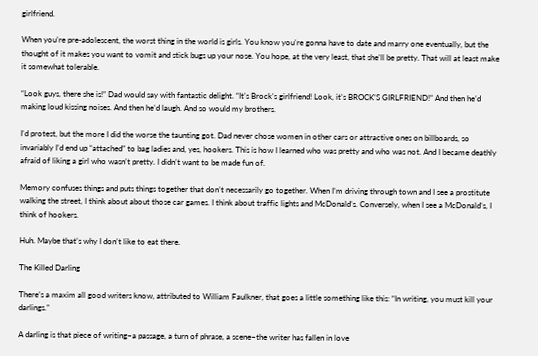girlfriend.

When you’re pre-adolescent, the worst thing in the world is girls. You know you’re gonna have to date and marry one eventually, but the thought of it makes you want to vomit and stick bugs up your nose. You hope, at the very least, that she’ll be pretty. That will at least make it somewhat tolerable.

“Look guys, there she is!” Dad would say with fantastic delight. “It’s Brock’s girlfriend! Look, it’s BROCK’S GIRLFRIEND!” And then he’d making loud kissing noises. And then he’d laugh. And so would my brothers.

I’d protest, but the more I did the worse the taunting got. Dad never chose women in other cars or attractive ones on billboards, so invariably I’d end up “attached” to bag ladies and, yes, hookers. This is how I learned who was pretty and who was not. And I became deathly afraid of liking a girl who wasn’t pretty. I didn’t want to be made fun of.

Memory confuses things and puts things together that don’t necessarily go together. When I’m driving through town and I see a prostitute walking the street, I think about about those car games. I think about traffic lights and McDonald’s. Conversely, when I see a McDonald’s, I think of hookers.

Huh. Maybe that’s why I don’t like to eat there.

The Killed Darling

There’s a maxim all good writers know, attributed to William Faulkner, that goes a little something like this: “In writing, you must kill your darlings.”

A darling is that piece of writing–a passage, a turn of phrase, a scene–the writer has fallen in love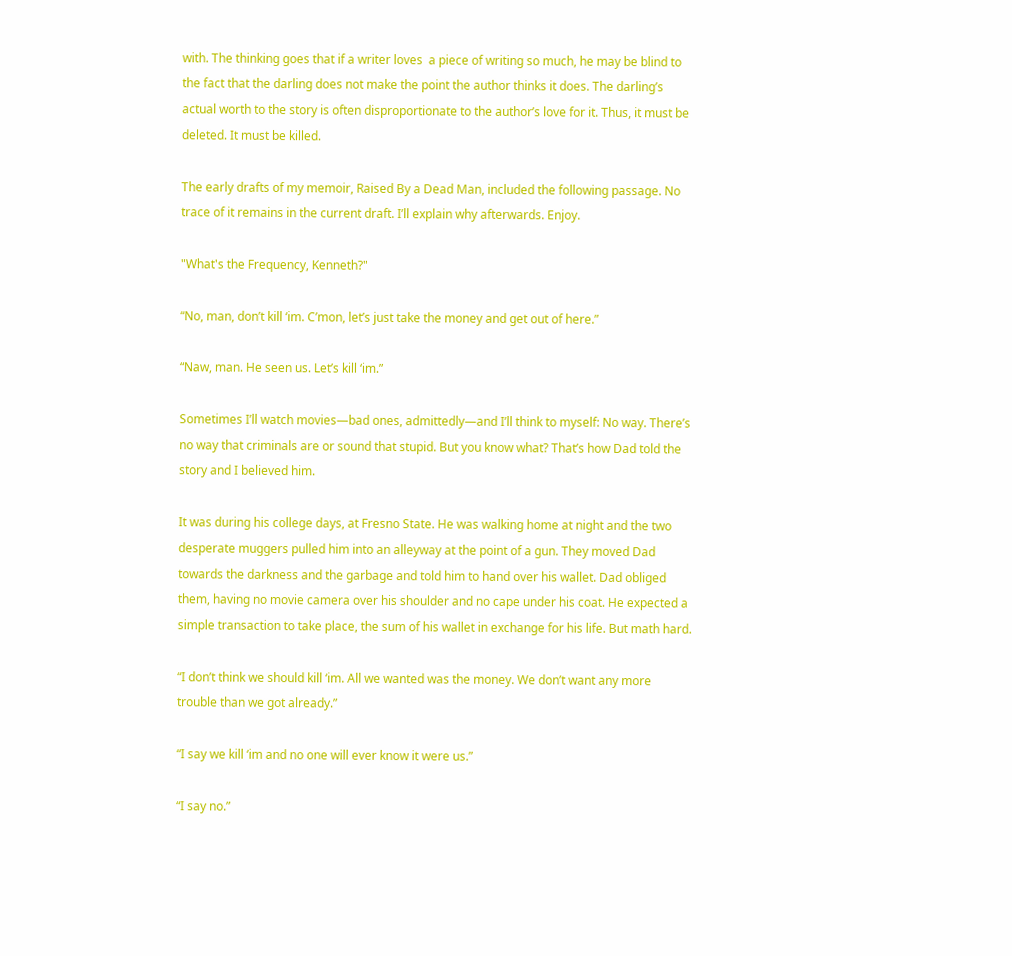with. The thinking goes that if a writer loves  a piece of writing so much, he may be blind to the fact that the darling does not make the point the author thinks it does. The darling’s actual worth to the story is often disproportionate to the author’s love for it. Thus, it must be deleted. It must be killed.

The early drafts of my memoir, Raised By a Dead Man, included the following passage. No trace of it remains in the current draft. I’ll explain why afterwards. Enjoy.

"What's the Frequency, Kenneth?"

“No, man, don’t kill ‘im. C’mon, let’s just take the money and get out of here.”

“Naw, man. He seen us. Let’s kill ‘im.”

Sometimes I’ll watch movies—bad ones, admittedly—and I’ll think to myself: No way. There’s no way that criminals are or sound that stupid. But you know what? That’s how Dad told the story and I believed him.

It was during his college days, at Fresno State. He was walking home at night and the two desperate muggers pulled him into an alleyway at the point of a gun. They moved Dad towards the darkness and the garbage and told him to hand over his wallet. Dad obliged them, having no movie camera over his shoulder and no cape under his coat. He expected a simple transaction to take place, the sum of his wallet in exchange for his life. But math hard.

“I don’t think we should kill ‘im. All we wanted was the money. We don’t want any more trouble than we got already.”

“I say we kill ‘im and no one will ever know it were us.”

“I say no.”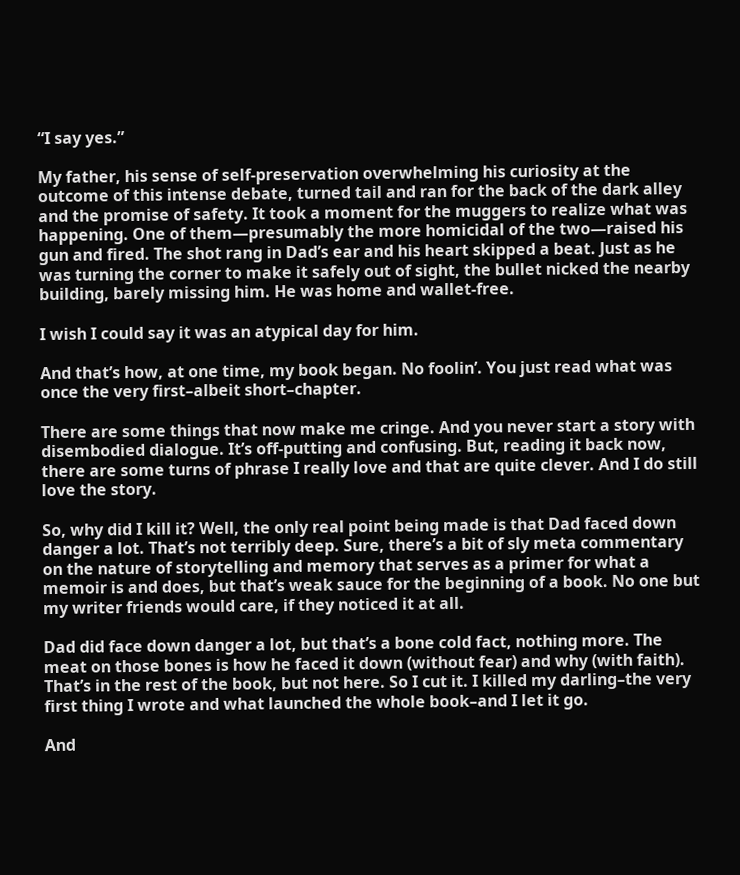“I say yes.”

My father, his sense of self-preservation overwhelming his curiosity at the outcome of this intense debate, turned tail and ran for the back of the dark alley and the promise of safety. It took a moment for the muggers to realize what was happening. One of them—presumably the more homicidal of the two—raised his gun and fired. The shot rang in Dad’s ear and his heart skipped a beat. Just as he was turning the corner to make it safely out of sight, the bullet nicked the nearby building, barely missing him. He was home and wallet-free.

I wish I could say it was an atypical day for him.

And that’s how, at one time, my book began. No foolin’. You just read what was once the very first–albeit short–chapter.

There are some things that now make me cringe. And you never start a story with disembodied dialogue. It’s off-putting and confusing. But, reading it back now, there are some turns of phrase I really love and that are quite clever. And I do still love the story.

So, why did I kill it? Well, the only real point being made is that Dad faced down danger a lot. That’s not terribly deep. Sure, there’s a bit of sly meta commentary on the nature of storytelling and memory that serves as a primer for what a memoir is and does, but that’s weak sauce for the beginning of a book. No one but my writer friends would care, if they noticed it at all.

Dad did face down danger a lot, but that’s a bone cold fact, nothing more. The meat on those bones is how he faced it down (without fear) and why (with faith). That’s in the rest of the book, but not here. So I cut it. I killed my darling–the very first thing I wrote and what launched the whole book–and I let it go.

And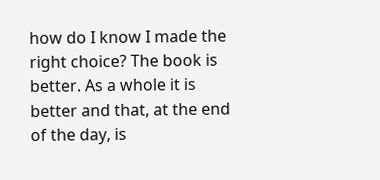how do I know I made the right choice? The book is better. As a whole it is better and that, at the end of the day, is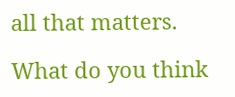all that matters.

What do you think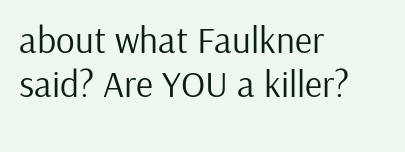about what Faulkner said? Are YOU a killer?